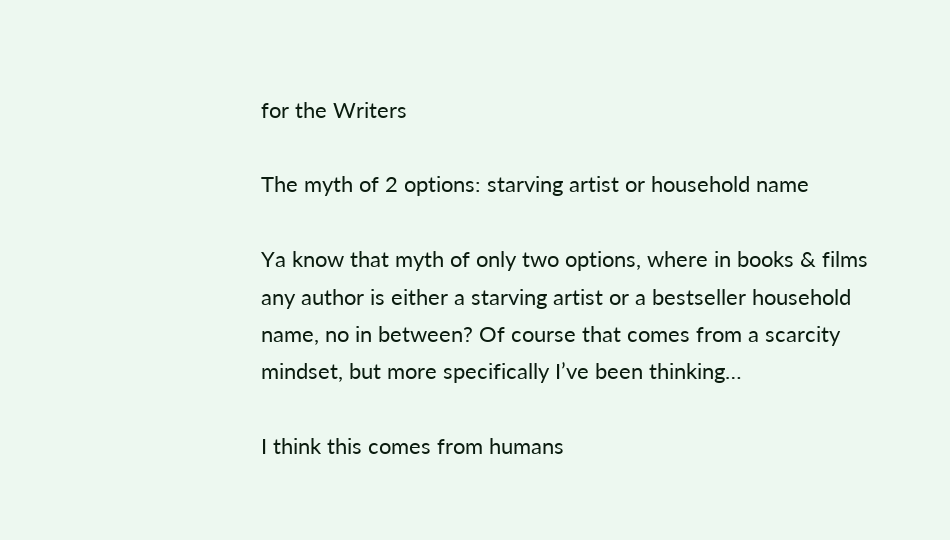for the Writers

The myth of 2 options: starving artist or household name

Ya know that myth of only two options, where in books & films any author is either a starving artist or a bestseller household name, no in between? Of course that comes from a scarcity mindset, but more specifically I’ve been thinking…

I think this comes from humans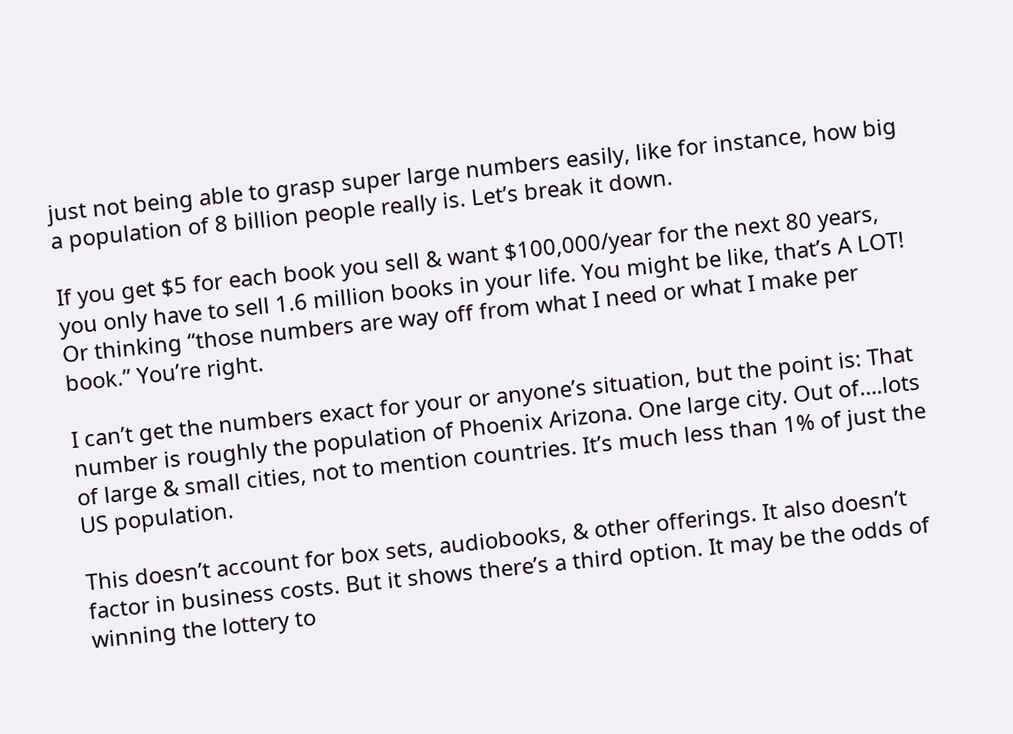just not being able to grasp super large numbers easily, like for instance, how big a population of 8 billion people really is. Let’s break it down.

If you get $5 for each book you sell & want $100,000/year for the next 80 years, you only have to sell 1.6 million books in your life. You might be like, that’s A LOT! Or thinking “those numbers are way off from what I need or what I make per book.” You’re right.

I can’t get the numbers exact for your or anyone’s situation, but the point is: That number is roughly the population of Phoenix Arizona. One large city. Out of….lots of large & small cities, not to mention countries. It’s much less than 1% of just the US population.

This doesn’t account for box sets, audiobooks, & other offerings. It also doesn’t factor in business costs. But it shows there’s a third option. It may be the odds of winning the lottery to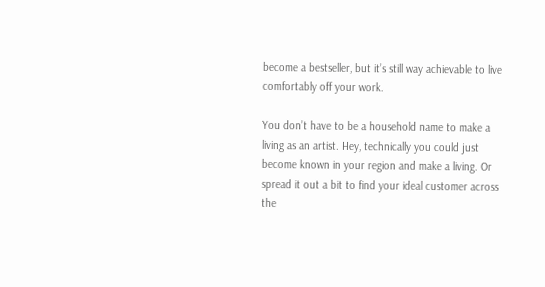become a bestseller, but it’s still way achievable to live comfortably off your work.

You don’t have to be a household name to make a living as an artist. Hey, technically you could just become known in your region and make a living. Or spread it out a bit to find your ideal customer across the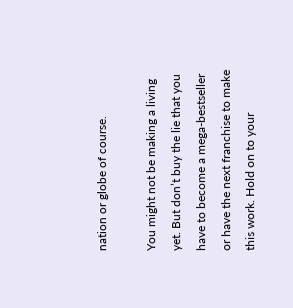nation or globe of course.

You might not be making a living yet. But don’t buy the lie that you have to become a mega-bestseller or have the next franchise to make this work. Hold on to your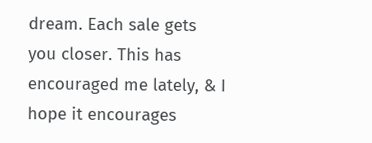dream. Each sale gets you closer. This has encouraged me lately, & I hope it encourages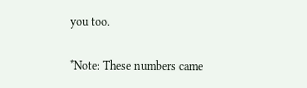you too.

*Note: These numbers came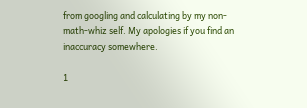from googling and calculating by my non-math-whiz self. My apologies if you find an inaccuracy somewhere.

1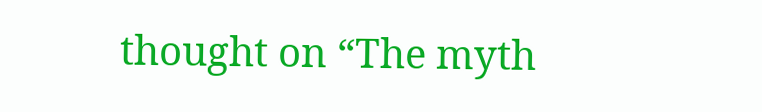thought on “The myth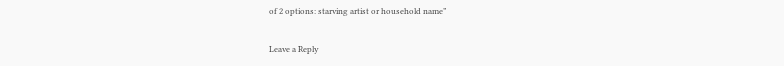of 2 options: starving artist or household name”

Leave a Reply